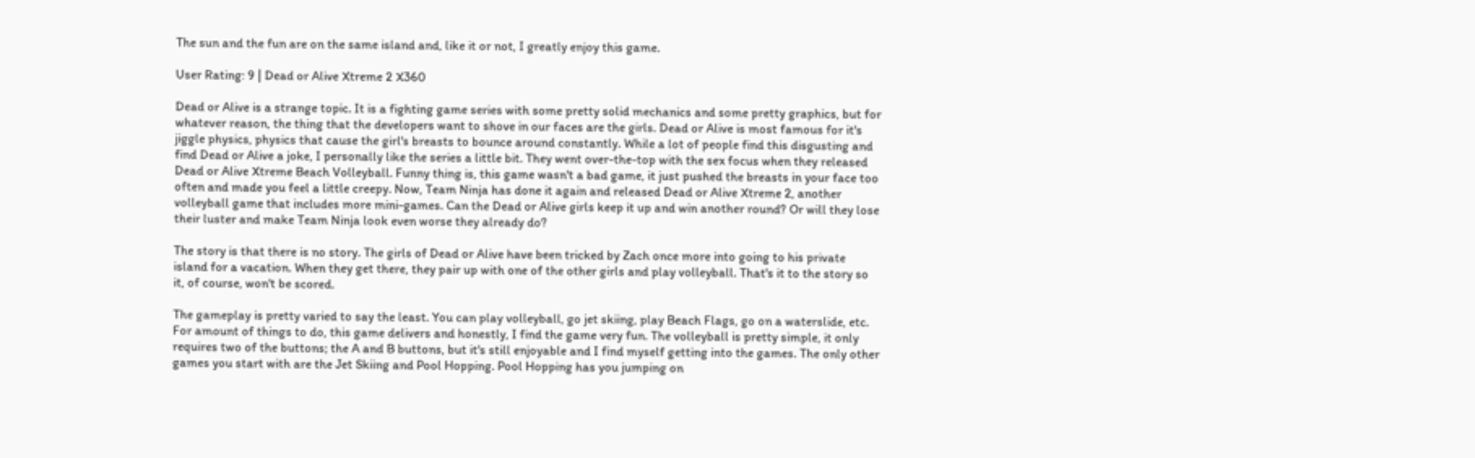The sun and the fun are on the same island and, like it or not, I greatly enjoy this game.

User Rating: 9 | Dead or Alive Xtreme 2 X360

Dead or Alive is a strange topic. It is a fighting game series with some pretty solid mechanics and some pretty graphics, but for whatever reason, the thing that the developers want to shove in our faces are the girls. Dead or Alive is most famous for it's jiggle physics, physics that cause the girl's breasts to bounce around constantly. While a lot of people find this disgusting and find Dead or Alive a joke, I personally like the series a little bit. They went over-the-top with the sex focus when they released Dead or Alive Xtreme Beach Volleyball. Funny thing is, this game wasn't a bad game, it just pushed the breasts in your face too often and made you feel a little creepy. Now, Team Ninja has done it again and released Dead or Alive Xtreme 2, another volleyball game that includes more mini-games. Can the Dead or Alive girls keep it up and win another round? Or will they lose their luster and make Team Ninja look even worse they already do?

The story is that there is no story. The girls of Dead or Alive have been tricked by Zach once more into going to his private island for a vacation. When they get there, they pair up with one of the other girls and play volleyball. That's it to the story so it, of course, won't be scored.

The gameplay is pretty varied to say the least. You can play volleyball, go jet skiing, play Beach Flags, go on a waterslide, etc. For amount of things to do, this game delivers and honestly, I find the game very fun. The volleyball is pretty simple, it only requires two of the buttons; the A and B buttons, but it's still enjoyable and I find myself getting into the games. The only other games you start with are the Jet Skiing and Pool Hopping. Pool Hopping has you jumping on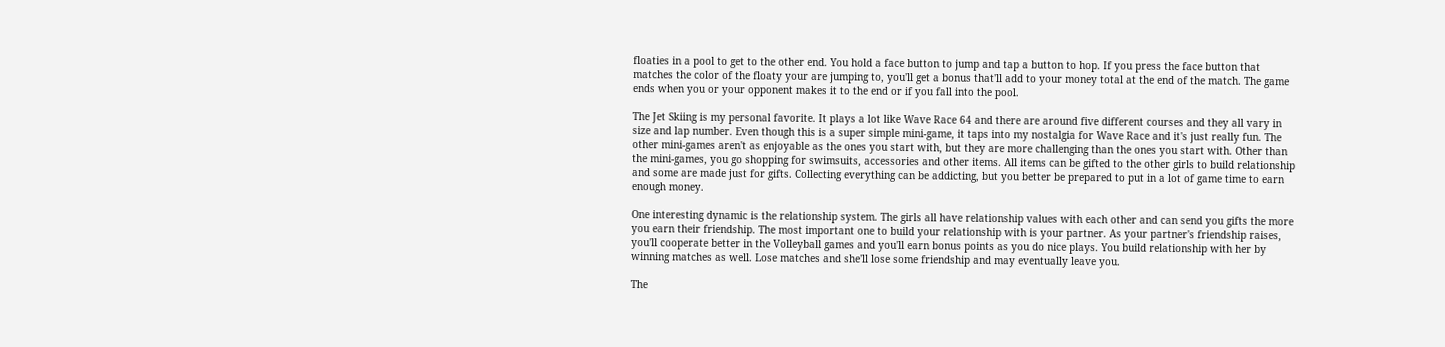floaties in a pool to get to the other end. You hold a face button to jump and tap a button to hop. If you press the face button that matches the color of the floaty your are jumping to, you'll get a bonus that'll add to your money total at the end of the match. The game ends when you or your opponent makes it to the end or if you fall into the pool.

The Jet Skiing is my personal favorite. It plays a lot like Wave Race 64 and there are around five different courses and they all vary in size and lap number. Even though this is a super simple mini-game, it taps into my nostalgia for Wave Race and it's just really fun. The other mini-games aren't as enjoyable as the ones you start with, but they are more challenging than the ones you start with. Other than the mini-games, you go shopping for swimsuits, accessories and other items. All items can be gifted to the other girls to build relationship and some are made just for gifts. Collecting everything can be addicting, but you better be prepared to put in a lot of game time to earn enough money.

One interesting dynamic is the relationship system. The girls all have relationship values with each other and can send you gifts the more you earn their friendship. The most important one to build your relationship with is your partner. As your partner's friendship raises, you'll cooperate better in the Volleyball games and you'll earn bonus points as you do nice plays. You build relationship with her by winning matches as well. Lose matches and she'll lose some friendship and may eventually leave you.

The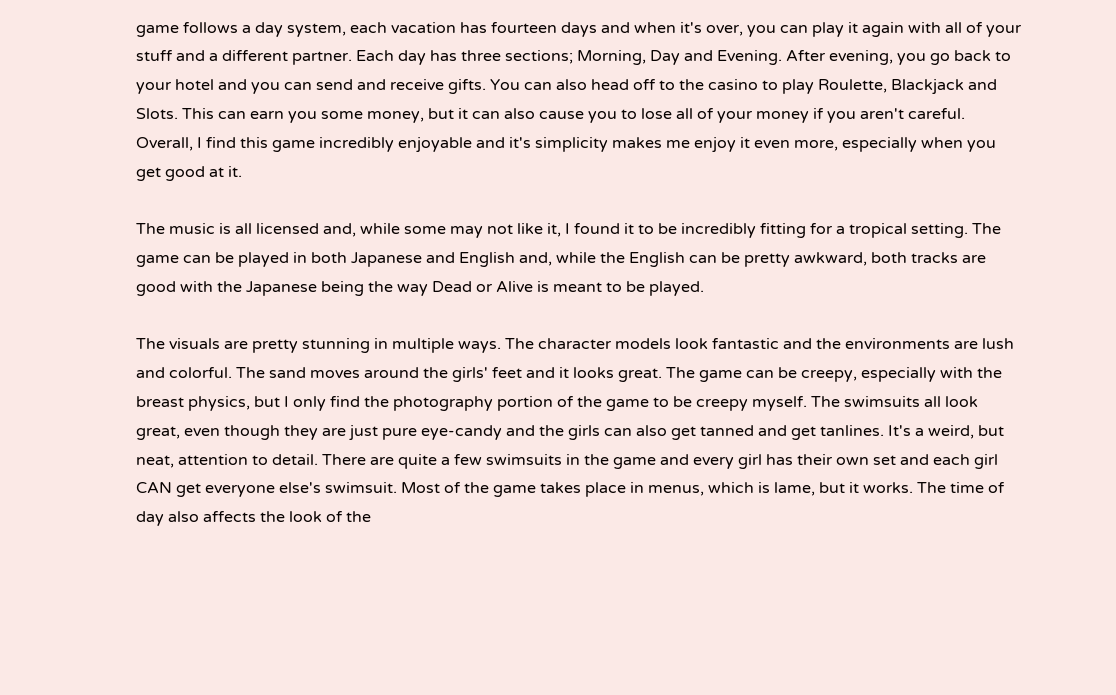game follows a day system, each vacation has fourteen days and when it's over, you can play it again with all of your stuff and a different partner. Each day has three sections; Morning, Day and Evening. After evening, you go back to your hotel and you can send and receive gifts. You can also head off to the casino to play Roulette, Blackjack and Slots. This can earn you some money, but it can also cause you to lose all of your money if you aren't careful. Overall, I find this game incredibly enjoyable and it's simplicity makes me enjoy it even more, especially when you get good at it.

The music is all licensed and, while some may not like it, I found it to be incredibly fitting for a tropical setting. The game can be played in both Japanese and English and, while the English can be pretty awkward, both tracks are good with the Japanese being the way Dead or Alive is meant to be played.

The visuals are pretty stunning in multiple ways. The character models look fantastic and the environments are lush and colorful. The sand moves around the girls' feet and it looks great. The game can be creepy, especially with the breast physics, but I only find the photography portion of the game to be creepy myself. The swimsuits all look great, even though they are just pure eye-candy and the girls can also get tanned and get tanlines. It's a weird, but neat, attention to detail. There are quite a few swimsuits in the game and every girl has their own set and each girl CAN get everyone else's swimsuit. Most of the game takes place in menus, which is lame, but it works. The time of day also affects the look of the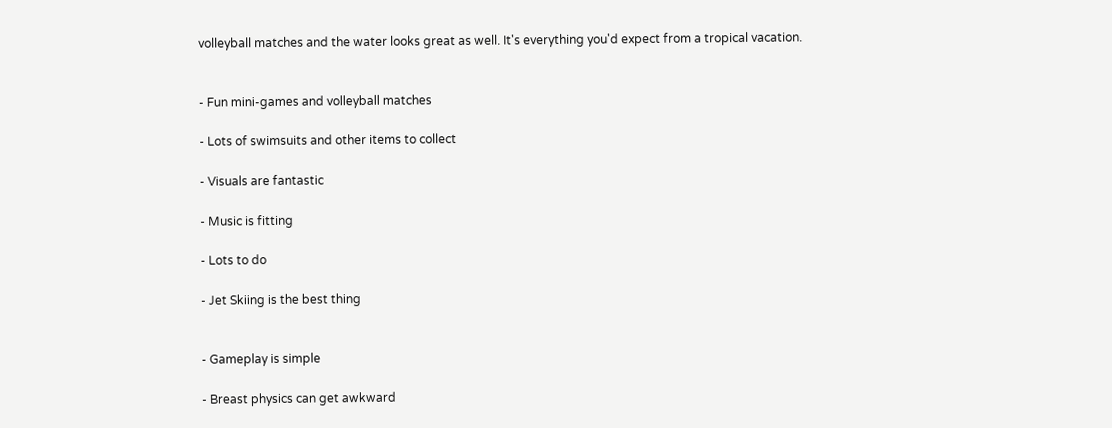volleyball matches and the water looks great as well. It's everything you'd expect from a tropical vacation.


- Fun mini-games and volleyball matches

- Lots of swimsuits and other items to collect

- Visuals are fantastic

- Music is fitting

- Lots to do

- Jet Skiing is the best thing


- Gameplay is simple

- Breast physics can get awkward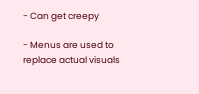- Can get creepy

- Menus are used to replace actual visuals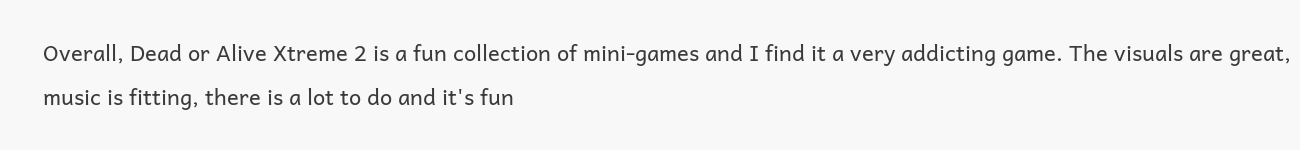Overall, Dead or Alive Xtreme 2 is a fun collection of mini-games and I find it a very addicting game. The visuals are great, music is fitting, there is a lot to do and it's fun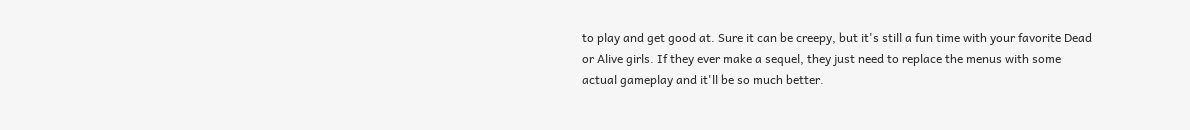to play and get good at. Sure it can be creepy, but it's still a fun time with your favorite Dead or Alive girls. If they ever make a sequel, they just need to replace the menus with some actual gameplay and it'll be so much better.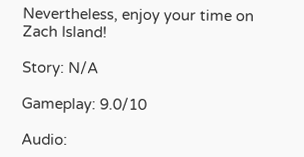Nevertheless, enjoy your time on Zach Island!

Story: N/A

Gameplay: 9.0/10

Audio: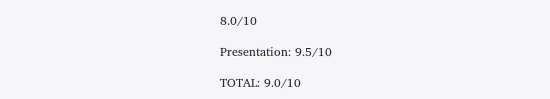8.0/10

Presentation: 9.5/10

TOTAL: 9.0/10